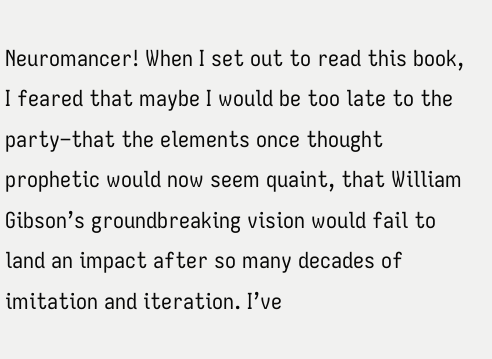Neuromancer! When I set out to read this book, I feared that maybe I would be too late to the party–that the elements once thought prophetic would now seem quaint, that William Gibson’s groundbreaking vision would fail to land an impact after so many decades of imitation and iteration. I’ve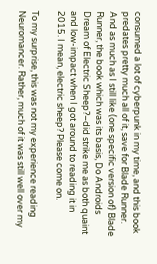consumed a lot of cyberpunk in my time, and this book predates pretty much all of it, save for Blade Runner. And as much as I still like (one specific version of) Blade Runner, the book which was its basis, Do Androids Dream of Electric Sheep?–did strike me as both quaint and low-impact when I got around to reading it in 2015. I mean, electric sheep? Please come on.

To my surprise, this was not my experience reading Neuromancer. Rather, much of it was still well over my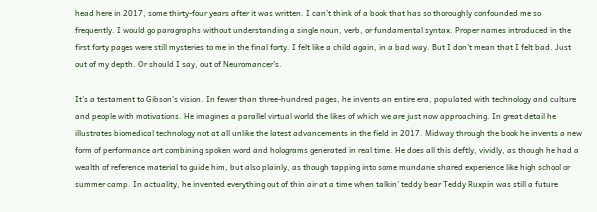head here in 2017, some thirty-four years after it was written. I can’t think of a book that has so thoroughly confounded me so frequently. I would go paragraphs without understanding a single noun, verb, or fundamental syntax. Proper names introduced in the first forty pages were still mysteries to me in the final forty. I felt like a child again, in a bad way. But I don’t mean that I felt bad. Just out of my depth. Or should I say, out of Neuromancer’s.

It’s a testament to Gibson’s vision. In fewer than three-hundred pages, he invents an entire era, populated with technology and culture and people with motivations. He imagines a parallel virtual world the likes of which we are just now approaching. In great detail he illustrates biomedical technology not at all unlike the latest advancements in the field in 2017. Midway through the book he invents a new form of performance art combining spoken word and holograms generated in real time. He does all this deftly, vividly, as though he had a wealth of reference material to guide him, but also plainly, as though tapping into some mundane shared experience like high school or summer camp. In actuality, he invented everything out of thin air at a time when talkin’ teddy bear Teddy Ruxpin was still a future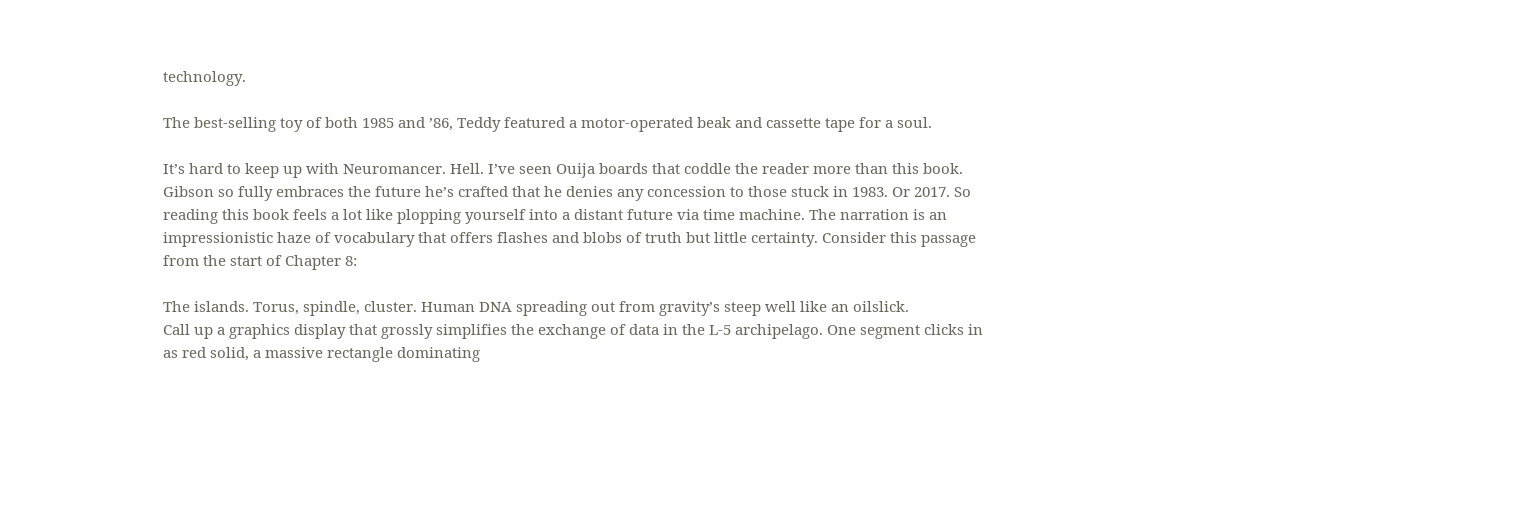technology.

The best-selling toy of both 1985 and ’86, Teddy featured a motor-operated beak and cassette tape for a soul.

It’s hard to keep up with Neuromancer. Hell. I’ve seen Ouija boards that coddle the reader more than this book. Gibson so fully embraces the future he’s crafted that he denies any concession to those stuck in 1983. Or 2017. So reading this book feels a lot like plopping yourself into a distant future via time machine. The narration is an impressionistic haze of vocabulary that offers flashes and blobs of truth but little certainty. Consider this passage from the start of Chapter 8:

The islands. Torus, spindle, cluster. Human DNA spreading out from gravity’s steep well like an oilslick.
Call up a graphics display that grossly simplifies the exchange of data in the L-5 archipelago. One segment clicks in as red solid, a massive rectangle dominating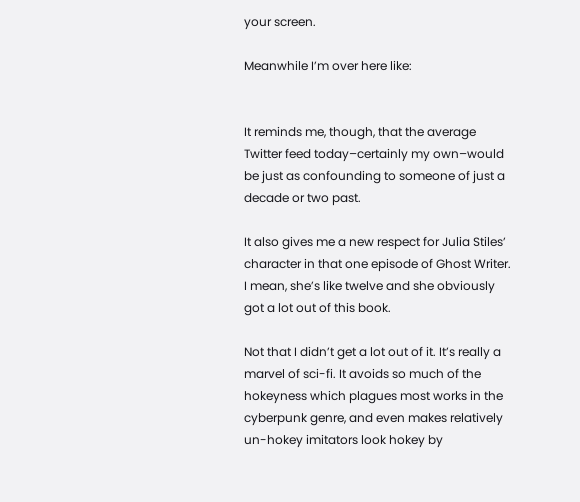your screen.

Meanwhile I’m over here like:


It reminds me, though, that the average Twitter feed today–certainly my own–would be just as confounding to someone of just a decade or two past.

It also gives me a new respect for Julia Stiles’ character in that one episode of Ghost Writer. I mean, she’s like twelve and she obviously got a lot out of this book.

Not that I didn’t get a lot out of it. It’s really a marvel of sci-fi. It avoids so much of the hokeyness which plagues most works in the cyberpunk genre, and even makes relatively un-hokey imitators look hokey by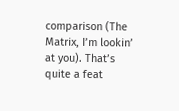comparison (The Matrix, I’m lookin’ at you). That’s quite a feat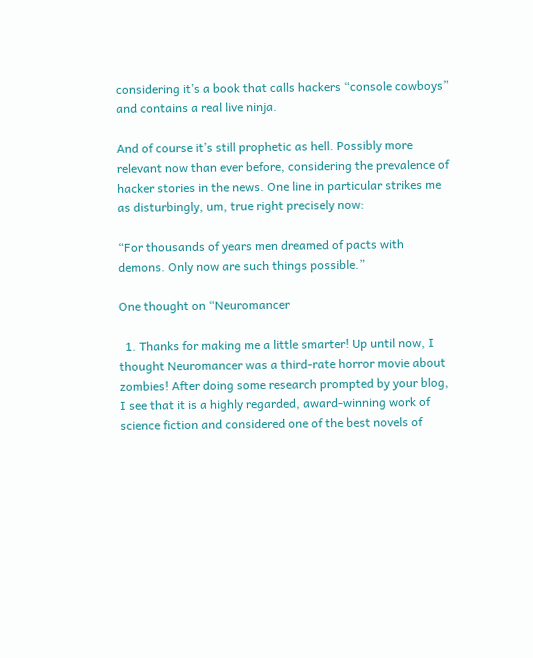considering it’s a book that calls hackers “console cowboys” and contains a real live ninja.

And of course it’s still prophetic as hell. Possibly more relevant now than ever before, considering the prevalence of hacker stories in the news. One line in particular strikes me as disturbingly, um, true right precisely now:

“For thousands of years men dreamed of pacts with demons. Only now are such things possible.”

One thought on “Neuromancer

  1. Thanks for making me a little smarter! Up until now, I thought Neuromancer was a third-rate horror movie about zombies! After doing some research prompted by your blog, I see that it is a highly regarded, award-winning work of science fiction and considered one of the best novels of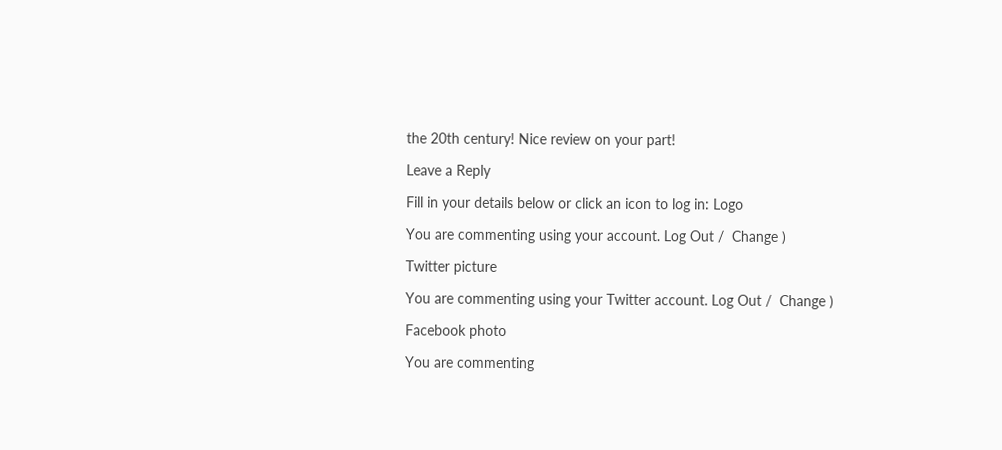the 20th century! Nice review on your part!

Leave a Reply

Fill in your details below or click an icon to log in: Logo

You are commenting using your account. Log Out /  Change )

Twitter picture

You are commenting using your Twitter account. Log Out /  Change )

Facebook photo

You are commenting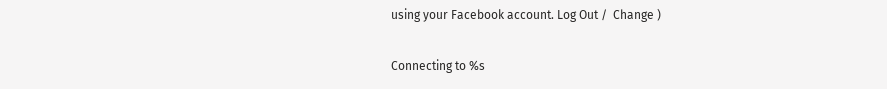using your Facebook account. Log Out /  Change )

Connecting to %s